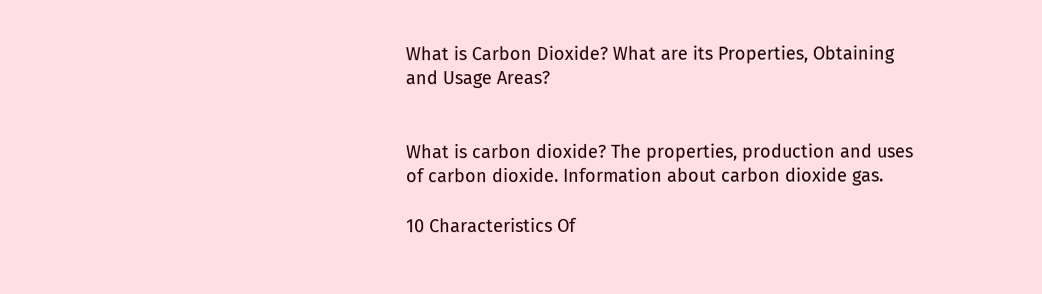What is Carbon Dioxide? What are its Properties, Obtaining and Usage Areas?


What is carbon dioxide? The properties, production and uses of carbon dioxide. Information about carbon dioxide gas.

10 Characteristics Of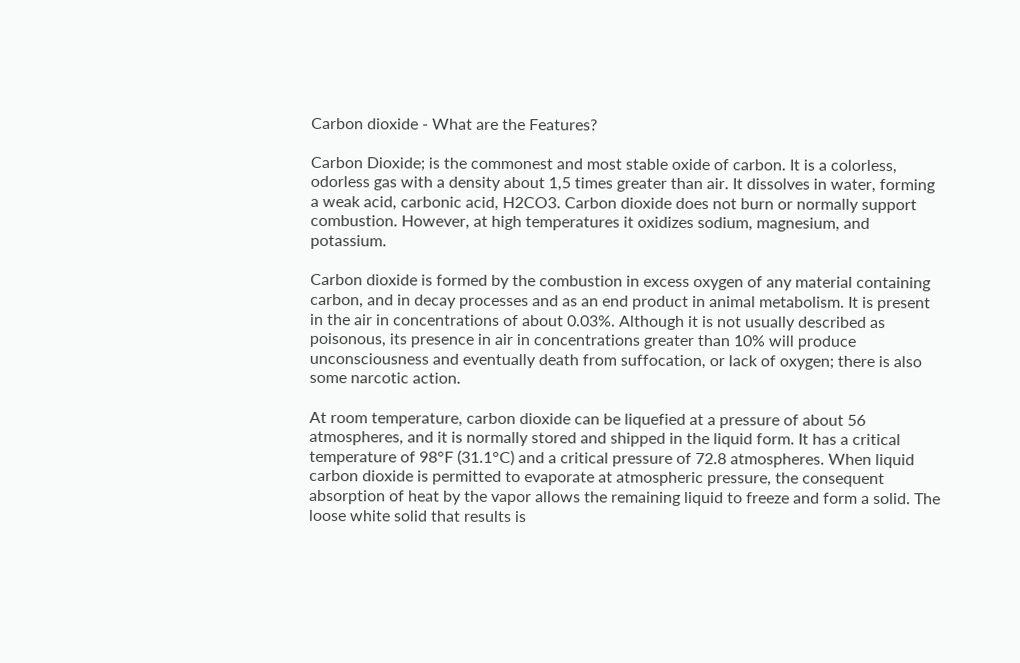Carbon dioxide - What are the Features?

Carbon Dioxide; is the commonest and most stable oxide of carbon. It is a colorless, odorless gas with a density about 1,5 times greater than air. It dissolves in water, forming a weak acid, carbonic acid, H2CO3. Carbon dioxide does not burn or normally support combustion. However, at high temperatures it oxidizes sodium, magnesium, and potassium.

Carbon dioxide is formed by the combustion in excess oxygen of any material containing carbon, and in decay processes and as an end product in animal metabolism. It is present in the air in concentrations of about 0.03%. Although it is not usually described as poisonous, its presence in air in concentrations greater than 10% will produce unconsciousness and eventually death from suffocation, or lack of oxygen; there is also some narcotic action.

At room temperature, carbon dioxide can be liquefied at a pressure of about 56 atmospheres, and it is normally stored and shipped in the liquid form. It has a critical temperature of 98°F (31.1°C) and a critical pressure of 72.8 atmospheres. When liquid carbon dioxide is permitted to evaporate at atmospheric pressure, the consequent absorption of heat by the vapor allows the remaining liquid to freeze and form a solid. The loose white solid that results is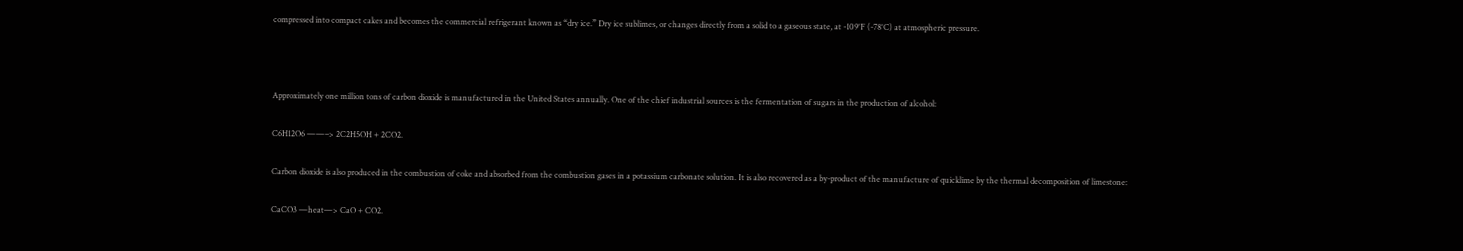compressed into compact cakes and becomes the commercial refrigerant known as “dry ice.” Dry ice sublimes, or changes directly from a solid to a gaseous state, at -109°F (-78°C) at atmospheric pressure.



Approximately one million tons of carbon dioxide is manufactured in the United States annually. One of the chief industrial sources is the fermentation of sugars in the production of alcohol:

C6H12O6 ——–> 2C2H5OH + 2CO2.

Carbon dioxide is also produced in the combustion of coke and absorbed from the combustion gases in a potassium carbonate solution. It is also recovered as a by-product of the manufacture of quicklime by the thermal decomposition of limestone:

CaCO3 —heat—> CaO + CO2.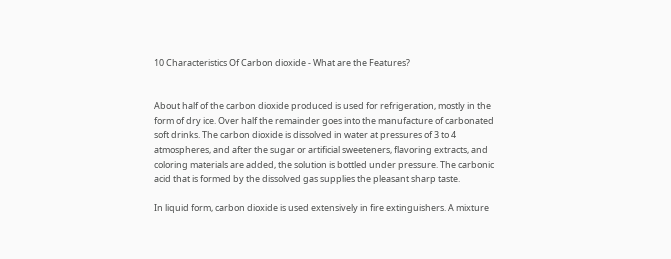10 Characteristics Of Carbon dioxide - What are the Features?


About half of the carbon dioxide produced is used for refrigeration, mostly in the form of dry ice. Over half the remainder goes into the manufacture of carbonated soft drinks. The carbon dioxide is dissolved in water at pressures of 3 to 4 atmospheres, and after the sugar or artificial sweeteners, flavoring extracts, and coloring materials are added, the solution is bottled under pressure. The carbonic acid that is formed by the dissolved gas supplies the pleasant sharp taste.

In liquid form, carbon dioxide is used extensively in fire extinguishers. A mixture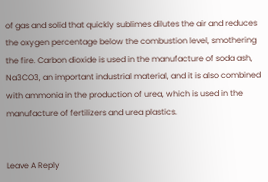of gas and solid that quickly sublimes dilutes the air and reduces the oxygen percentage below the combustion level, smothering the fire. Carbon dioxide is used in the manufacture of soda ash, Na3CO3, an important industrial material, and it is also combined with ammonia in the production of urea, which is used in the manufacture of fertilizers and urea plastics.


Leave A Reply